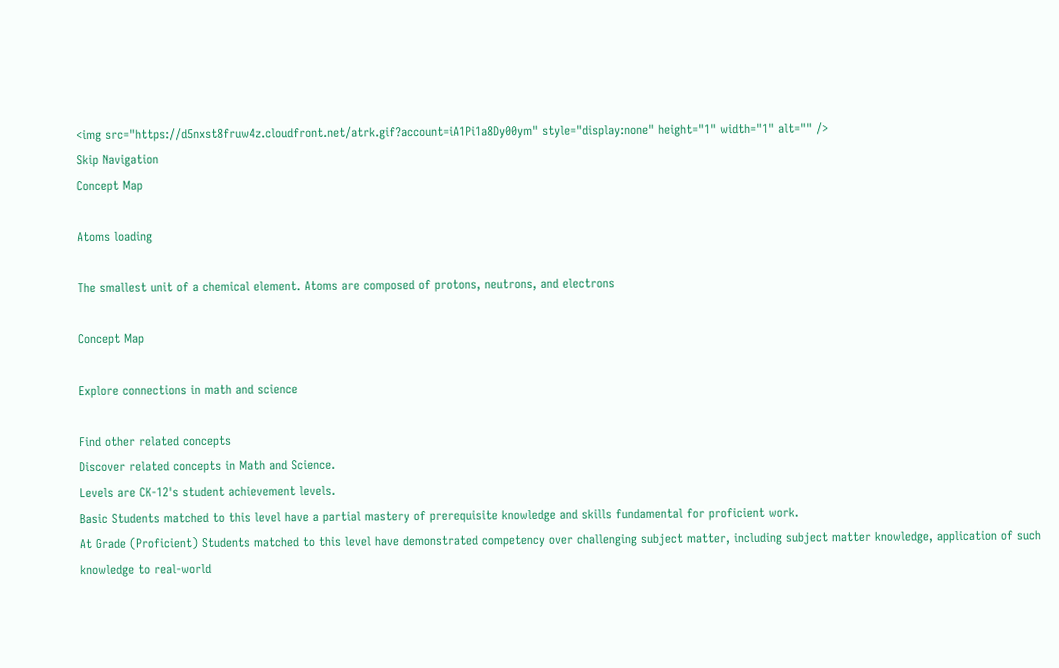<img src="https://d5nxst8fruw4z.cloudfront.net/atrk.gif?account=iA1Pi1a8Dy00ym" style="display:none" height="1" width="1" alt="" />
Skip Navigation
Concept Map

Atoms loading

The smallest unit of a chemical element. Atoms are composed of protons, neutrons, and electrons

Concept Map

Explore connections in math and science

Find other related concepts
Discover related concepts in Math and Science.
Levels are CK-12's student achievement levels.
Basic Students matched to this level have a partial mastery of prerequisite knowledge and skills fundamental for proficient work.
At Grade (Proficient) Students matched to this level have demonstrated competency over challenging subject matter, including subject matter knowledge, application of such knowledge to real-world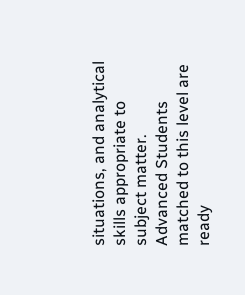situations, and analytical skills appropriate to subject matter.
Advanced Students matched to this level are ready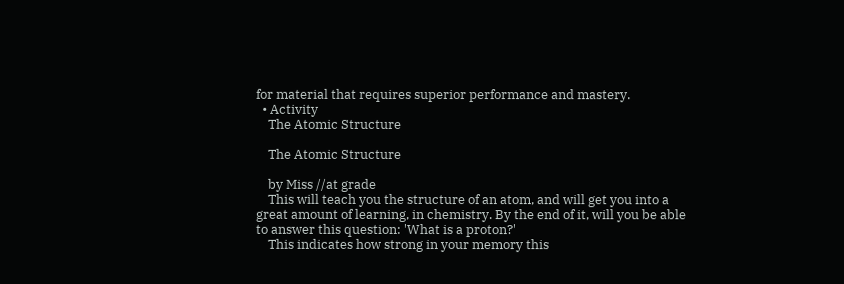for material that requires superior performance and mastery.
  • Activity
    The Atomic Structure

    The Atomic Structure

    by Miss //at grade
    This will teach you the structure of an atom, and will get you into a great amount of learning, in chemistry. By the end of it, will you be able to answer this question: 'What is a proton?'
    This indicates how strong in your memory this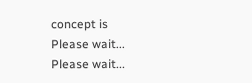concept is
Please wait...
Please wait...